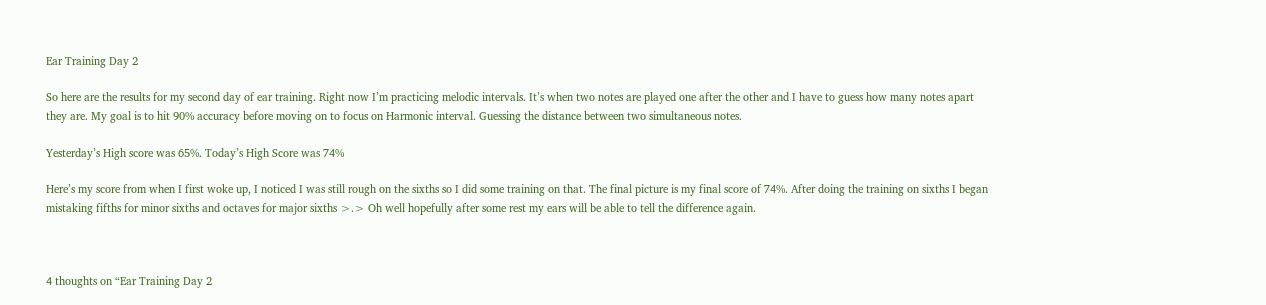Ear Training Day 2

So here are the results for my second day of ear training. Right now I’m practicing melodic intervals. It’s when two notes are played one after the other and I have to guess how many notes apart they are. My goal is to hit 90% accuracy before moving on to focus on Harmonic interval. Guessing the distance between two simultaneous notes.

Yesterday’s High score was 65%. Today’s High Score was 74%

Here’s my score from when I first woke up, I noticed I was still rough on the sixths so I did some training on that. The final picture is my final score of 74%. After doing the training on sixths I began mistaking fifths for minor sixths and octaves for major sixths >.> Oh well hopefully after some rest my ears will be able to tell the difference again.



4 thoughts on “Ear Training Day 2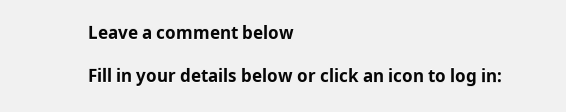Leave a comment below

Fill in your details below or click an icon to log in: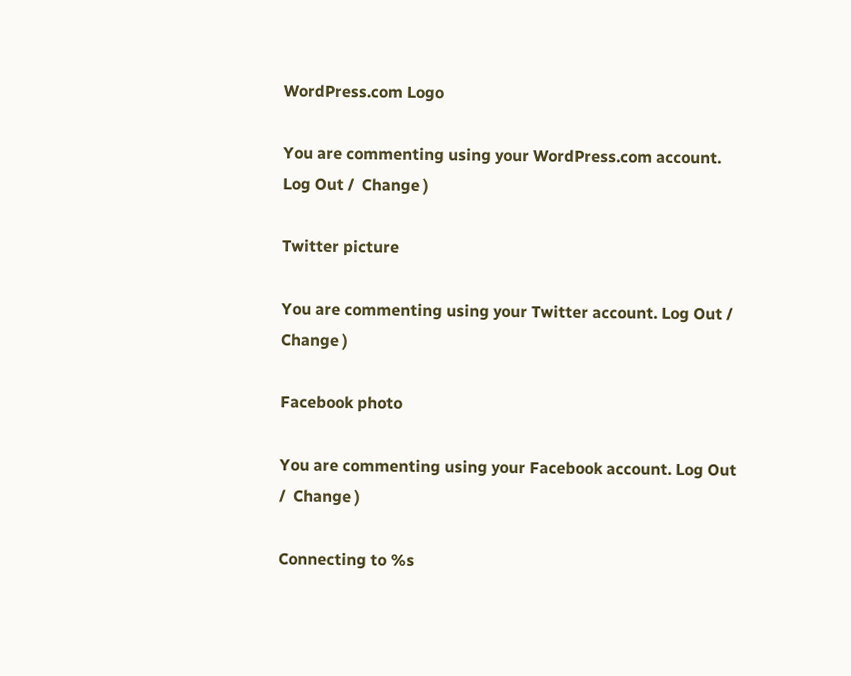WordPress.com Logo

You are commenting using your WordPress.com account. Log Out /  Change )

Twitter picture

You are commenting using your Twitter account. Log Out /  Change )

Facebook photo

You are commenting using your Facebook account. Log Out /  Change )

Connecting to %s